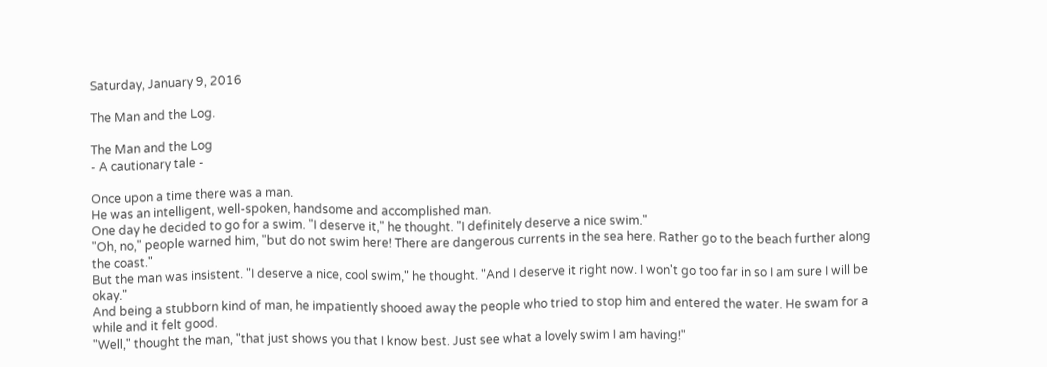Saturday, January 9, 2016

The Man and the Log.

The Man and the Log
- A cautionary tale -

Once upon a time there was a man.
He was an intelligent, well-spoken, handsome and accomplished man.
One day he decided to go for a swim. "I deserve it," he thought. "I definitely deserve a nice swim."
"Oh, no," people warned him, "but do not swim here! There are dangerous currents in the sea here. Rather go to the beach further along the coast."
But the man was insistent. "I deserve a nice, cool swim," he thought. "And I deserve it right now. I won't go too far in so I am sure I will be okay."
And being a stubborn kind of man, he impatiently shooed away the people who tried to stop him and entered the water. He swam for a while and it felt good.
"Well," thought the man, "that just shows you that I know best. Just see what a lovely swim I am having!"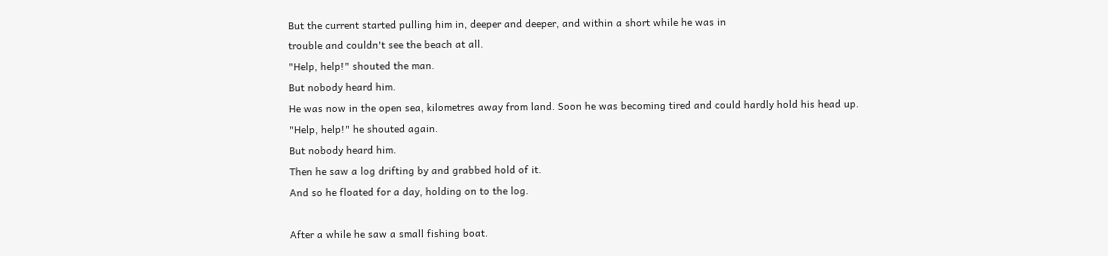But the current started pulling him in, deeper and deeper, and within a short while he was in
trouble and couldn't see the beach at all.
"Help, help!" shouted the man.
But nobody heard him.
He was now in the open sea, kilometres away from land. Soon he was becoming tired and could hardly hold his head up.
"Help, help!" he shouted again.
But nobody heard him.
Then he saw a log drifting by and grabbed hold of it.
And so he floated for a day, holding on to the log.

After a while he saw a small fishing boat.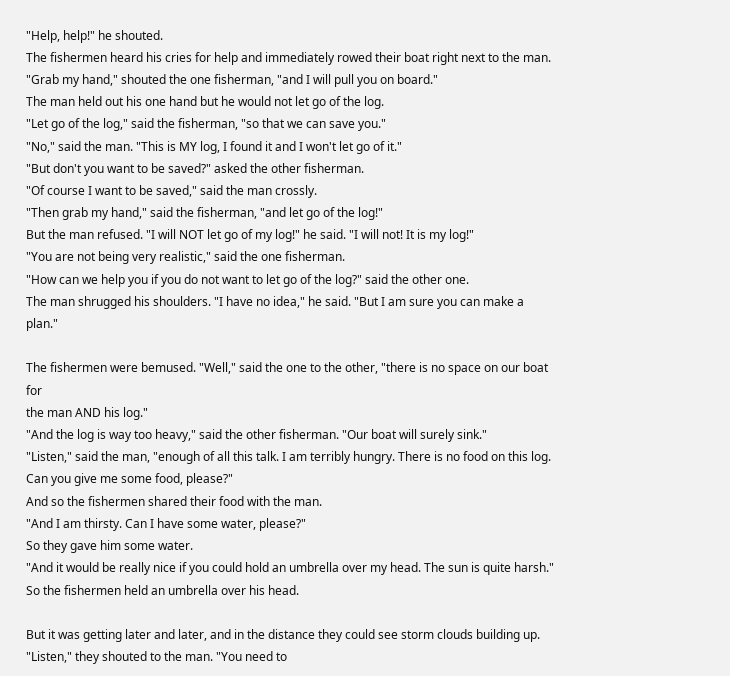"Help, help!" he shouted.
The fishermen heard his cries for help and immediately rowed their boat right next to the man.
"Grab my hand," shouted the one fisherman, "and I will pull you on board."
The man held out his one hand but he would not let go of the log.
"Let go of the log," said the fisherman, "so that we can save you."
"No," said the man. "This is MY log, I found it and I won't let go of it."
"But don't you want to be saved?" asked the other fisherman.
"Of course I want to be saved," said the man crossly.
"Then grab my hand," said the fisherman, "and let go of the log!"
But the man refused. "I will NOT let go of my log!" he said. "I will not! It is my log!"
"You are not being very realistic," said the one fisherman.
"How can we help you if you do not want to let go of the log?" said the other one.
The man shrugged his shoulders. "I have no idea," he said. "But I am sure you can make a plan."

The fishermen were bemused. "Well," said the one to the other, "there is no space on our boat for
the man AND his log."
"And the log is way too heavy," said the other fisherman. "Our boat will surely sink."
"Listen," said the man, "enough of all this talk. I am terribly hungry. There is no food on this log. Can you give me some food, please?"
And so the fishermen shared their food with the man.
"And I am thirsty. Can I have some water, please?"
So they gave him some water.
"And it would be really nice if you could hold an umbrella over my head. The sun is quite harsh."
So the fishermen held an umbrella over his head.

But it was getting later and later, and in the distance they could see storm clouds building up.
"Listen," they shouted to the man. "You need to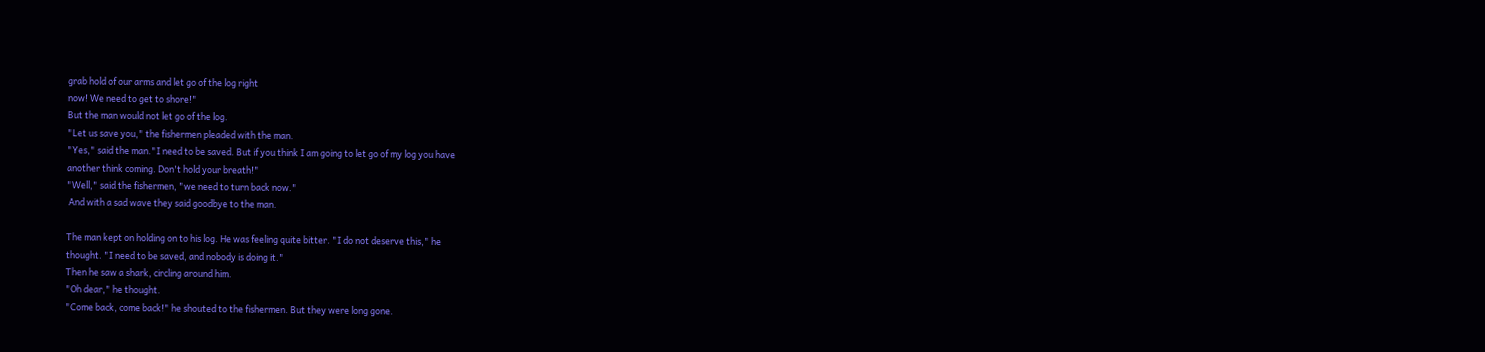grab hold of our arms and let go of the log right
now! We need to get to shore!"
But the man would not let go of the log.
"Let us save you," the fishermen pleaded with the man.
"Yes," said the man."I need to be saved. But if you think I am going to let go of my log you have
another think coming. Don't hold your breath!"
"Well," said the fishermen, "we need to turn back now."
 And with a sad wave they said goodbye to the man.

The man kept on holding on to his log. He was feeling quite bitter. "I do not deserve this," he
thought. "I need to be saved, and nobody is doing it."
Then he saw a shark, circling around him.
"Oh dear," he thought.
"Come back, come back!" he shouted to the fishermen. But they were long gone.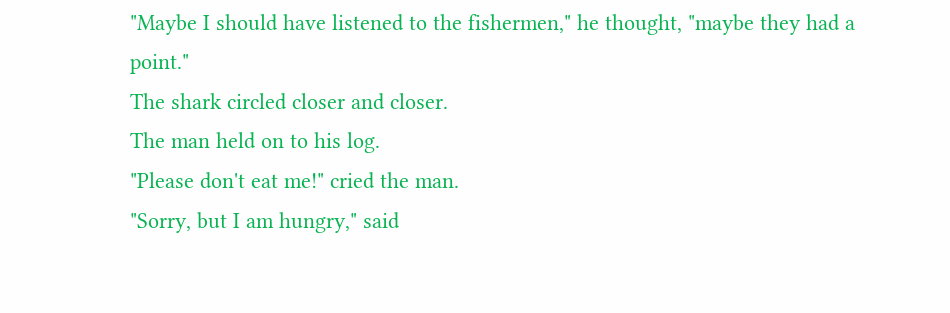"Maybe I should have listened to the fishermen," he thought, "maybe they had a point."
The shark circled closer and closer.
The man held on to his log.
"Please don't eat me!" cried the man.
"Sorry, but I am hungry," said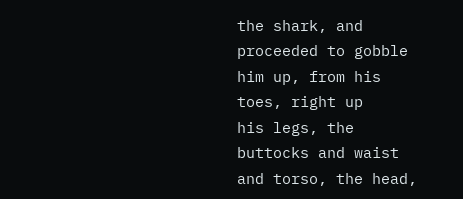the shark, and proceeded to gobble him up, from his toes, right up
his legs, the  buttocks and waist and torso, the head,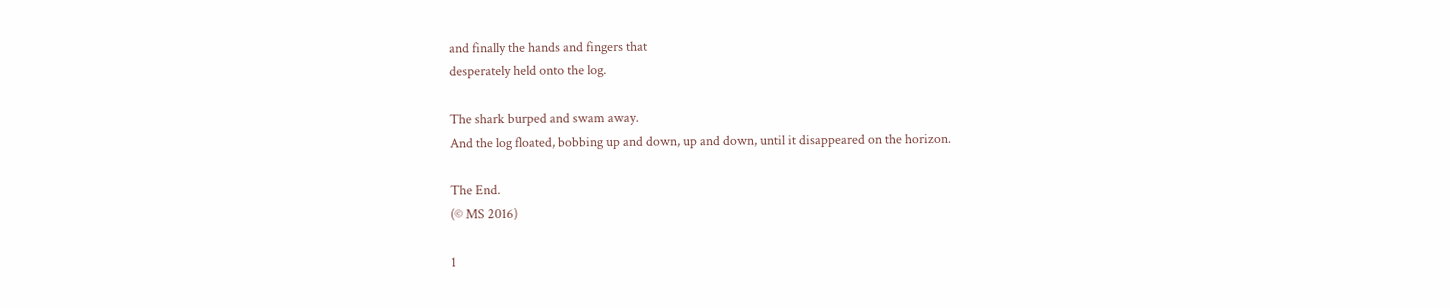and finally the hands and fingers that
desperately held onto the log.

The shark burped and swam away.
And the log floated, bobbing up and down, up and down, until it disappeared on the horizon.

The End.
(© MS 2016)

1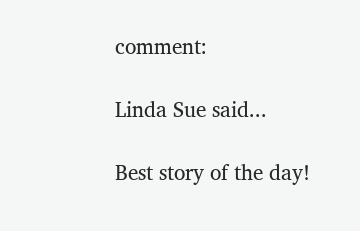comment:

Linda Sue said...

Best story of the day!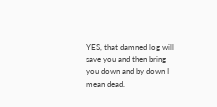YES, that damned log will save you and then bring you down and by down I mean dead.